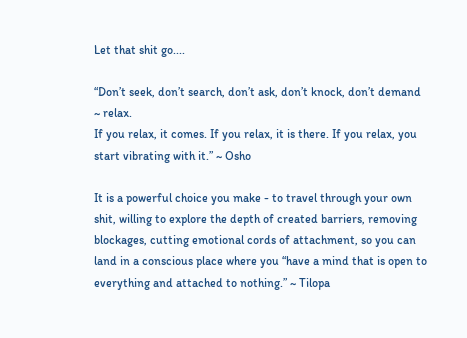Let that shit go....

“Don’t seek, don’t search, don’t ask, don’t knock, don’t demand ~ relax.
If you relax, it comes. If you relax, it is there. If you relax, you start vibrating with it.” ~ Osho

It is a powerful choice you make - to travel through your own shit, willing to explore the depth of created barriers, removing blockages, cutting emotional cords of attachment, so you can land in a conscious place where you “have a mind that is open to everything and attached to nothing.” ~ Tilopa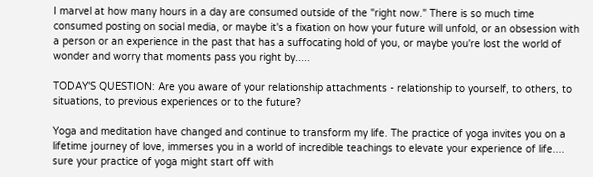I marvel at how many hours in a day are consumed outside of the "right now." There is so much time consumed posting on social media, or maybe it's a fixation on how your future will unfold, or an obsession with a person or an experience in the past that has a suffocating hold of you, or maybe you're lost the world of wonder and worry that moments pass you right by.....

TODAY'S QUESTION: Are you aware of your relationship attachments - relationship to yourself, to others, to situations, to previous experiences or to the future?

Yoga and meditation have changed and continue to transform my life. The practice of yoga invites you on a lifetime journey of love, immerses you in a world of incredible teachings to elevate your experience of life.... sure your practice of yoga might start off with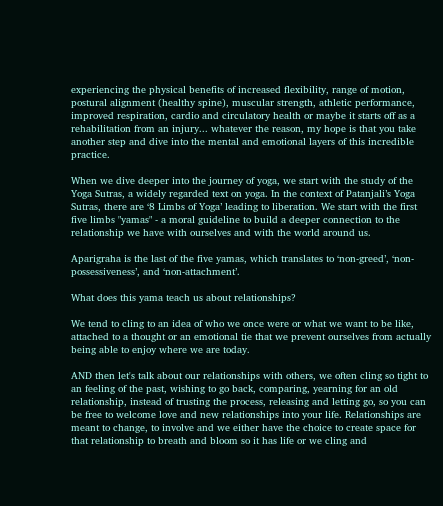experiencing the physical benefits of increased flexibility, range of motion, postural alignment (healthy spine), muscular strength, athletic performance, improved respiration, cardio and circulatory health or maybe it starts off as a rehabilitation from an injury... whatever the reason, my hope is that you take another step and dive into the mental and emotional layers of this incredible practice.

When we dive deeper into the journey of yoga, we start with the study of the Yoga Sutras, a widely regarded text on yoga. In the context of Patanjali’s Yoga Sutras, there are ‘8 Limbs of Yoga’ leading to liberation. We start with the first five limbs "yamas" - a moral guideline to build a deeper connection to the relationship we have with ourselves and with the world around us.

Aparigraha is the last of the five yamas, which translates to ‘non-greed’, ‘non-possessiveness’, and ‘non-attachment’.

What does this yama teach us about relationships?

We tend to cling to an idea of who we once were or what we want to be like, attached to a thought or an emotional tie that we prevent ourselves from actually being able to enjoy where we are today.

AND then let's talk about our relationships with others, we often cling so tight to an feeling of the past, wishing to go back, comparing, yearning for an old relationship, instead of trusting the process, releasing and letting go, so you can be free to welcome love and new relationships into your life. Relationships are meant to change, to involve and we either have the choice to create space for that relationship to breath and bloom so it has life or we cling and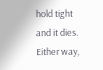hold tight and it dies. Either way,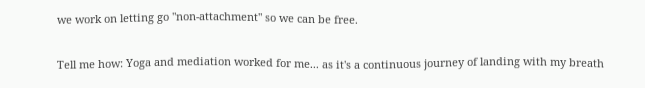we work on letting go "non-attachment" so we can be free.

Tell me how: Yoga and mediation worked for me... as it's a continuous journey of landing with my breath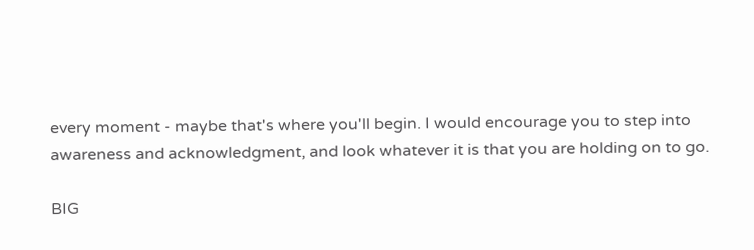every moment - maybe that's where you'll begin. I would encourage you to step into awareness and acknowledgment, and look whatever it is that you are holding on to go.

BIG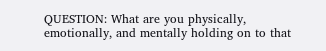QUESTION: What are you physically, emotionally, and mentally holding on to that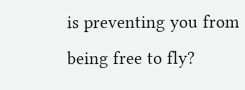is preventing you from being free to fly?